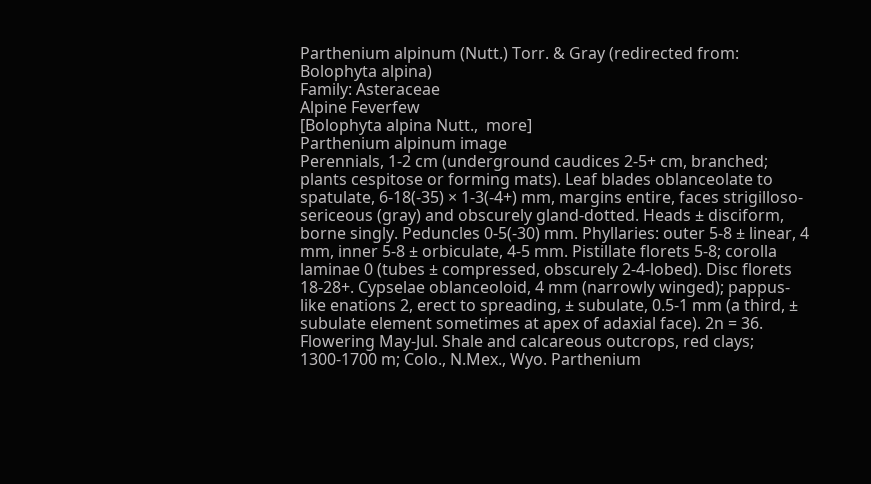Parthenium alpinum (Nutt.) Torr. & Gray (redirected from: Bolophyta alpina)
Family: Asteraceae
Alpine Feverfew
[Bolophyta alpina Nutt.,  more]
Parthenium alpinum image
Perennials, 1-2 cm (underground caudices 2-5+ cm, branched; plants cespitose or forming mats). Leaf blades oblanceolate to spatulate, 6-18(-35) × 1-3(-4+) mm, margins entire, faces strigilloso-sericeous (gray) and obscurely gland-dotted. Heads ± disciform, borne singly. Peduncles 0-5(-30) mm. Phyllaries: outer 5-8 ± linear, 4 mm, inner 5-8 ± orbiculate, 4-5 mm. Pistillate florets 5-8; corolla laminae 0 (tubes ± compressed, obscurely 2-4-lobed). Disc florets 18-28+. Cypselae oblanceoloid, 4 mm (narrowly winged); pappus-like enations 2, erect to spreading, ± subulate, 0.5-1 mm (a third, ± subulate element sometimes at apex of adaxial face). 2n = 36. Flowering May-Jul. Shale and calcareous outcrops, red clays; 1300-1700 m; Colo., N.Mex., Wyo. Parthenium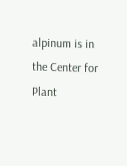alpinum is in the Center for Plant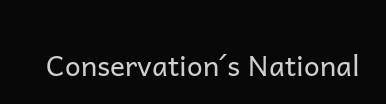Conservation´s National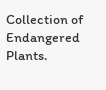Collection of Endangered Plants.